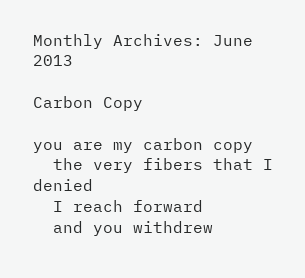Monthly Archives: June 2013

Carbon Copy

you are my carbon copy
  the very fibers that I denied
  I reach forward
  and you withdrew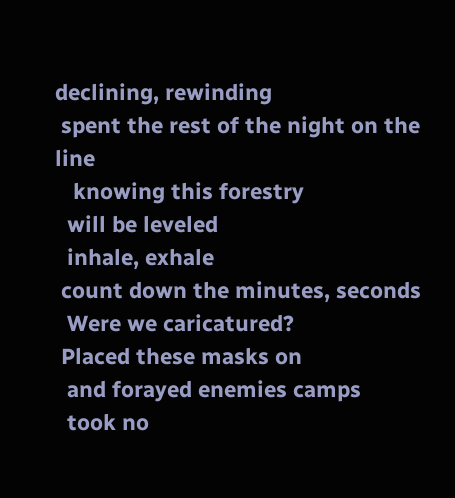declining, rewinding
 spent the rest of the night on the line
   knowing this forestry
  will be leveled
  inhale, exhale
 count down the minutes, seconds
  Were we caricatured?
 Placed these masks on
  and forayed enemies camps
  took no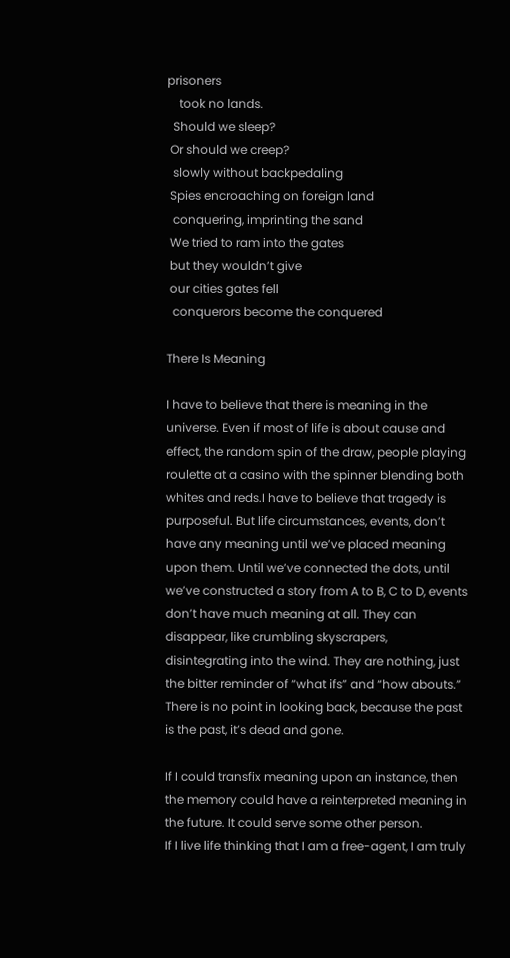prisoners
    took no lands.
  Should we sleep?
 Or should we creep?
  slowly without backpedaling
 Spies encroaching on foreign land
  conquering, imprinting the sand
 We tried to ram into the gates
 but they wouldn’t give
 our cities gates fell
  conquerors become the conquered

There Is Meaning

I have to believe that there is meaning in the universe. Even if most of life is about cause and effect, the random spin of the draw, people playing roulette at a casino with the spinner blending both whites and reds.I have to believe that tragedy is purposeful. But life circumstances, events, don’t have any meaning until we’ve placed meaning upon them. Until we’ve connected the dots, until we’ve constructed a story from A to B, C to D, events don’t have much meaning at all. They can disappear, like crumbling skyscrapers, disintegrating into the wind. They are nothing, just the bitter reminder of “what ifs” and “how abouts.” There is no point in looking back, because the past is the past, it’s dead and gone.

If I could transfix meaning upon an instance, then the memory could have a reinterpreted meaning in the future. It could serve some other person.
If I live life thinking that I am a free-agent, I am truly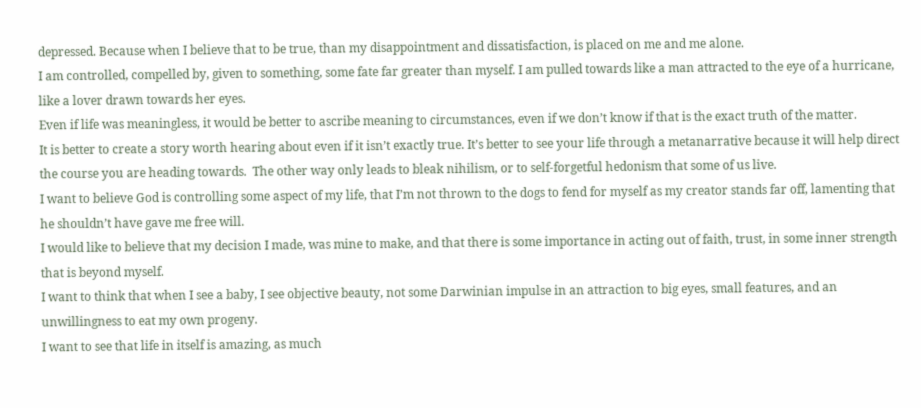depressed. Because when I believe that to be true, than my disappointment and dissatisfaction, is placed on me and me alone.
I am controlled, compelled by, given to something, some fate far greater than myself. I am pulled towards like a man attracted to the eye of a hurricane, like a lover drawn towards her eyes.
Even if life was meaningless, it would be better to ascribe meaning to circumstances, even if we don’t know if that is the exact truth of the matter.
It is better to create a story worth hearing about even if it isn’t exactly true. It’s better to see your life through a metanarrative because it will help direct the course you are heading towards.  The other way only leads to bleak nihilism, or to self-forgetful hedonism that some of us live.
I want to believe God is controlling some aspect of my life, that I’m not thrown to the dogs to fend for myself as my creator stands far off, lamenting that he shouldn’t have gave me free will.
I would like to believe that my decision I made, was mine to make, and that there is some importance in acting out of faith, trust, in some inner strength that is beyond myself.
I want to think that when I see a baby, I see objective beauty, not some Darwinian impulse in an attraction to big eyes, small features, and an unwillingness to eat my own progeny.
I want to see that life in itself is amazing, as much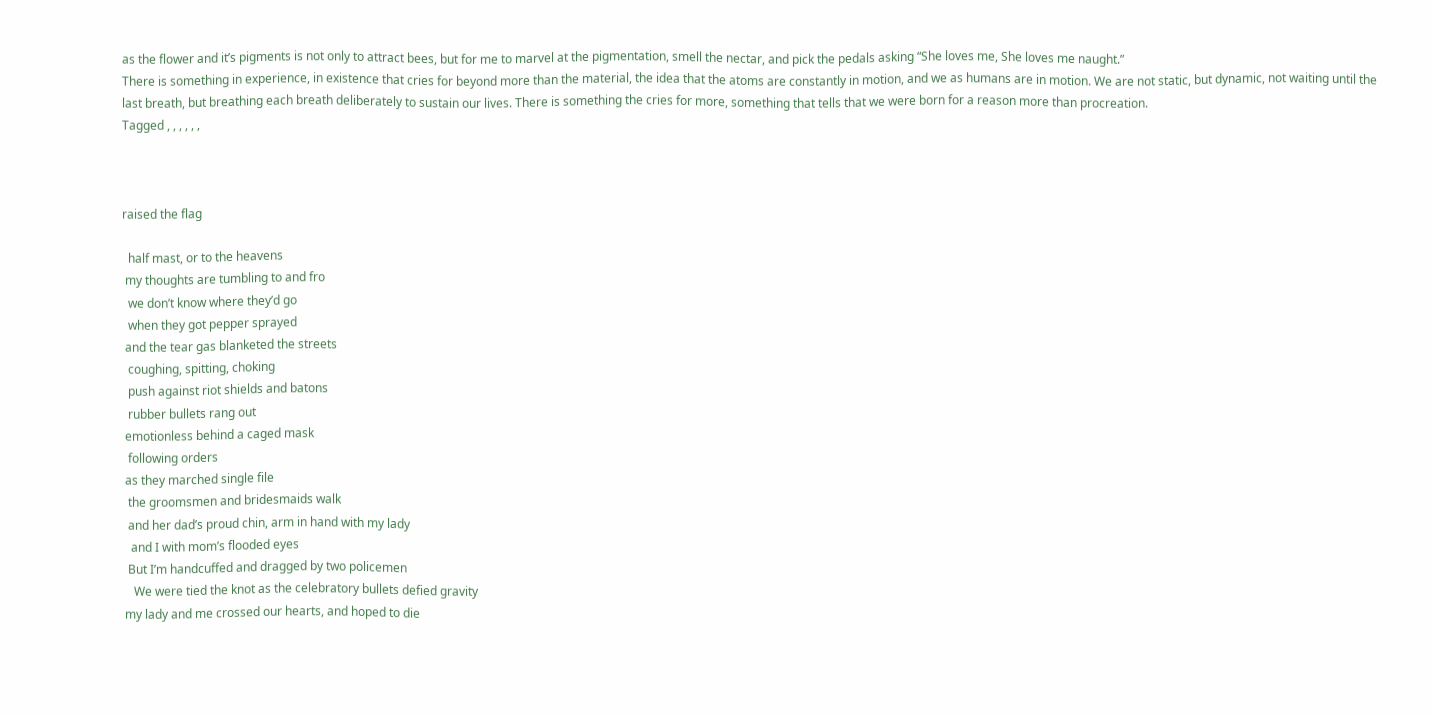as the flower and it’s pigments is not only to attract bees, but for me to marvel at the pigmentation, smell the nectar, and pick the pedals asking “She loves me, She loves me naught.”
There is something in experience, in existence that cries for beyond more than the material, the idea that the atoms are constantly in motion, and we as humans are in motion. We are not static, but dynamic, not waiting until the last breath, but breathing each breath deliberately to sustain our lives. There is something the cries for more, something that tells that we were born for a reason more than procreation.
Tagged , , , , , ,



raised the flag

  half mast, or to the heavens
 my thoughts are tumbling to and fro
  we don’t know where they’d go
  when they got pepper sprayed
 and the tear gas blanketed the streets
  coughing, spitting, choking
  push against riot shields and batons
  rubber bullets rang out
 emotionless behind a caged mask
  following orders
 as they marched single file
  the groomsmen and bridesmaids walk
  and her dad’s proud chin, arm in hand with my lady
   and I with mom’s flooded eyes
  But I’m handcuffed and dragged by two policemen
    We were tied the knot as the celebratory bullets defied gravity
 my lady and me crossed our hearts, and hoped to die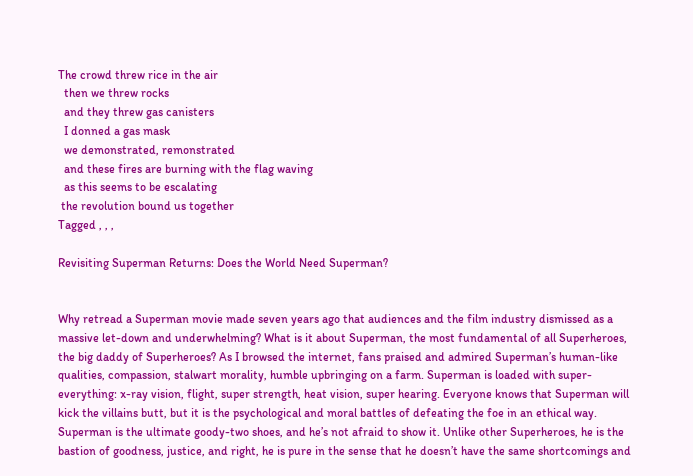The crowd threw rice in the air
  then we threw rocks
  and they threw gas canisters
  I donned a gas mask
  we demonstrated, remonstrated
  and these fires are burning with the flag waving
  as this seems to be escalating
 the revolution bound us together
Tagged , , ,

Revisiting Superman Returns: Does the World Need Superman?


Why retread a Superman movie made seven years ago that audiences and the film industry dismissed as a massive let-down and underwhelming? What is it about Superman, the most fundamental of all Superheroes, the big daddy of Superheroes? As I browsed the internet, fans praised and admired Superman’s human-like qualities, compassion, stalwart morality, humble upbringing on a farm. Superman is loaded with super-everything: x-ray vision, flight, super strength, heat vision, super hearing. Everyone knows that Superman will kick the villains butt, but it is the psychological and moral battles of defeating the foe in an ethical way. Superman is the ultimate goody-two shoes, and he’s not afraid to show it. Unlike other Superheroes, he is the bastion of goodness, justice, and right, he is pure in the sense that he doesn’t have the same shortcomings and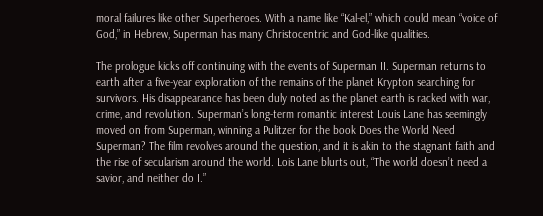moral failures like other Superheroes. With a name like “Kal-el,” which could mean “voice of God,” in Hebrew, Superman has many Christocentric and God-like qualities.

The prologue kicks off continuing with the events of Superman II. Superman returns to earth after a five-year exploration of the remains of the planet Krypton searching for survivors. His disappearance has been duly noted as the planet earth is racked with war, crime, and revolution. Superman’s long-term romantic interest Louis Lane has seemingly moved on from Superman, winning a Pulitzer for the book Does the World Need Superman? The film revolves around the question, and it is akin to the stagnant faith and the rise of secularism around the world. Lois Lane blurts out, “The world doesn’t need a savior, and neither do I.”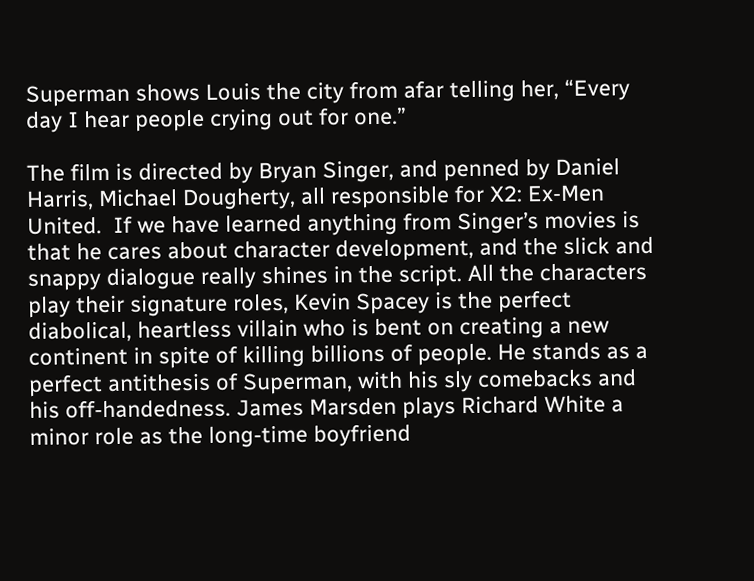Superman shows Louis the city from afar telling her, “Every day I hear people crying out for one.”

The film is directed by Bryan Singer, and penned by Daniel Harris, Michael Dougherty, all responsible for X2: Ex-Men United.  If we have learned anything from Singer’s movies is that he cares about character development, and the slick and snappy dialogue really shines in the script. All the characters play their signature roles, Kevin Spacey is the perfect diabolical, heartless villain who is bent on creating a new continent in spite of killing billions of people. He stands as a perfect antithesis of Superman, with his sly comebacks and his off-handedness. James Marsden plays Richard White a minor role as the long-time boyfriend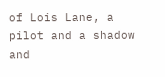of Lois Lane, a pilot and a shadow and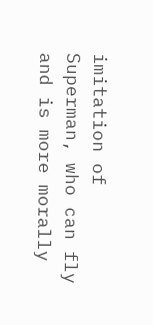imitation of Superman, who can fly and is more morally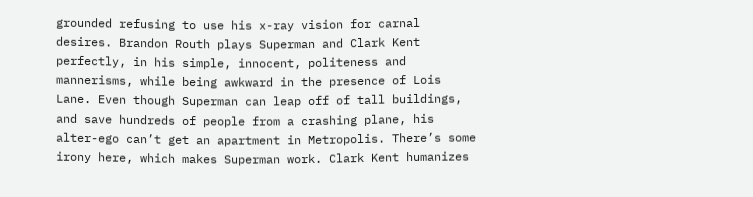grounded refusing to use his x-ray vision for carnal desires. Brandon Routh plays Superman and Clark Kent perfectly, in his simple, innocent, politeness and mannerisms, while being awkward in the presence of Lois Lane. Even though Superman can leap off of tall buildings, and save hundreds of people from a crashing plane, his alter-ego can’t get an apartment in Metropolis. There’s some irony here, which makes Superman work. Clark Kent humanizes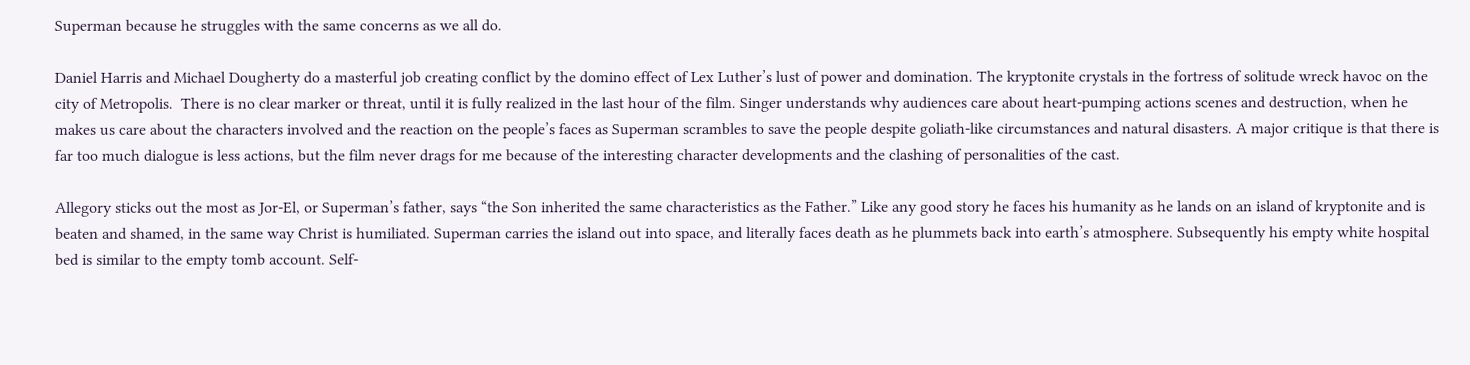Superman because he struggles with the same concerns as we all do.

Daniel Harris and Michael Dougherty do a masterful job creating conflict by the domino effect of Lex Luther’s lust of power and domination. The kryptonite crystals in the fortress of solitude wreck havoc on the city of Metropolis.  There is no clear marker or threat, until it is fully realized in the last hour of the film. Singer understands why audiences care about heart-pumping actions scenes and destruction, when he makes us care about the characters involved and the reaction on the people’s faces as Superman scrambles to save the people despite goliath-like circumstances and natural disasters. A major critique is that there is far too much dialogue is less actions, but the film never drags for me because of the interesting character developments and the clashing of personalities of the cast.

Allegory sticks out the most as Jor-El, or Superman’s father, says “the Son inherited the same characteristics as the Father.” Like any good story he faces his humanity as he lands on an island of kryptonite and is beaten and shamed, in the same way Christ is humiliated. Superman carries the island out into space, and literally faces death as he plummets back into earth’s atmosphere. Subsequently his empty white hospital bed is similar to the empty tomb account. Self-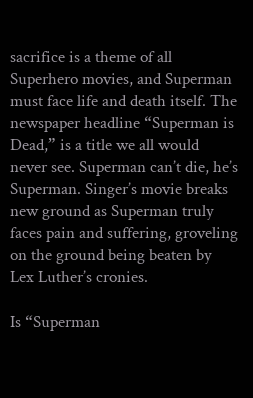sacrifice is a theme of all Superhero movies, and Superman must face life and death itself. The newspaper headline “Superman is Dead,” is a title we all would never see. Superman can’t die, he’s Superman. Singer’s movie breaks new ground as Superman truly faces pain and suffering, groveling on the ground being beaten by Lex Luther’s cronies.

Is “Superman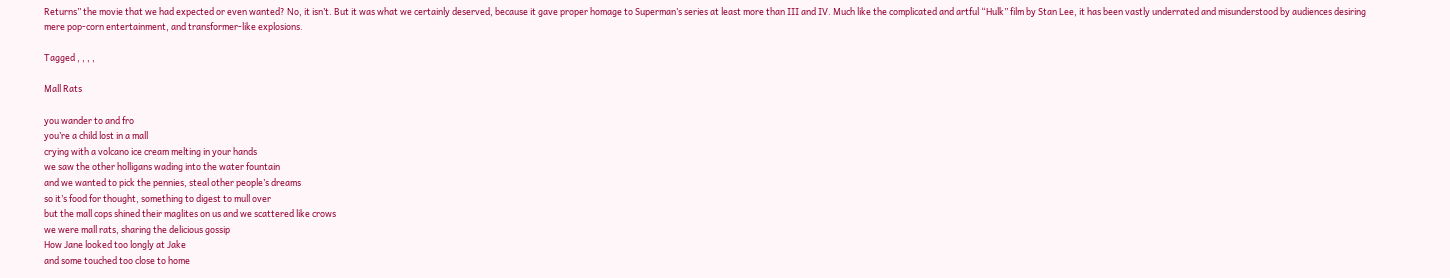Returns” the movie that we had expected or even wanted? No, it isn’t. But it was what we certainly deserved, because it gave proper homage to Superman’s series at least more than III and IV. Much like the complicated and artful “Hulk” film by Stan Lee, it has been vastly underrated and misunderstood by audiences desiring mere pop-corn entertainment, and transformer-like explosions.

Tagged , , , ,

Mall Rats

you wander to and fro
you’re a child lost in a mall
crying with a volcano ice cream melting in your hands
we saw the other holligans wading into the water fountain
and we wanted to pick the pennies, steal other people’s dreams
so it’s food for thought, something to digest to mull over
but the mall cops shined their maglites on us and we scattered like crows
we were mall rats, sharing the delicious gossip
How Jane looked too longly at Jake
and some touched too close to home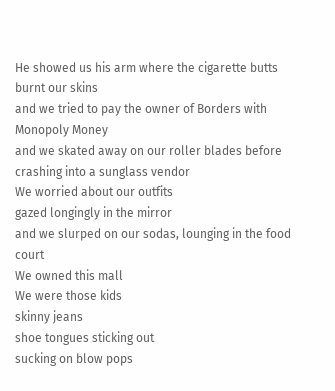He showed us his arm where the cigarette butts burnt our skins
and we tried to pay the owner of Borders with Monopoly Money
and we skated away on our roller blades before crashing into a sunglass vendor
We worried about our outfits
gazed longingly in the mirror
and we slurped on our sodas, lounging in the food court
We owned this mall
We were those kids
skinny jeans
shoe tongues sticking out
sucking on blow pops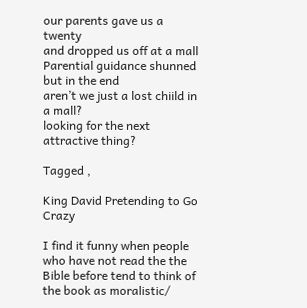our parents gave us a twenty
and dropped us off at a mall
Parential guidance shunned
but in the end
aren’t we just a lost chiild in a mall?
looking for the next attractive thing?

Tagged ,

King David Pretending to Go Crazy

I find it funny when people who have not read the the Bible before tend to think of the book as moralistic/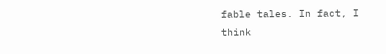fable tales. In fact, I think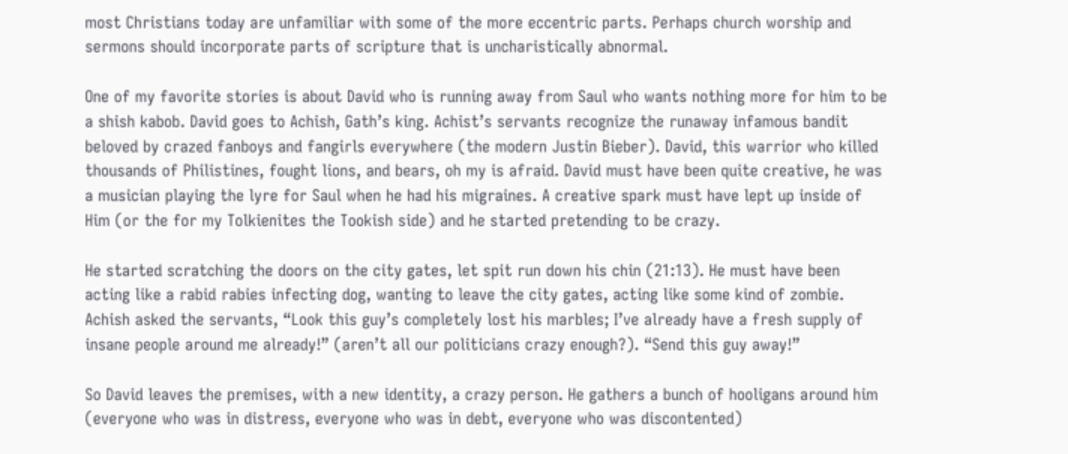most Christians today are unfamiliar with some of the more eccentric parts. Perhaps church worship and sermons should incorporate parts of scripture that is uncharistically abnormal.

One of my favorite stories is about David who is running away from Saul who wants nothing more for him to be a shish kabob. David goes to Achish, Gath’s king. Achist’s servants recognize the runaway infamous bandit beloved by crazed fanboys and fangirls everywhere (the modern Justin Bieber). David, this warrior who killed  thousands of Philistines, fought lions, and bears, oh my is afraid. David must have been quite creative, he was a musician playing the lyre for Saul when he had his migraines. A creative spark must have lept up inside of Him (or the for my Tolkienites the Tookish side) and he started pretending to be crazy.

He started scratching the doors on the city gates, let spit run down his chin (21:13). He must have been acting like a rabid rabies infecting dog, wanting to leave the city gates, acting like some kind of zombie. Achish asked the servants, “Look this guy’s completely lost his marbles; I’ve already have a fresh supply of insane people around me already!” (aren’t all our politicians crazy enough?). “Send this guy away!”

So David leaves the premises, with a new identity, a crazy person. He gathers a bunch of hooligans around him (everyone who was in distress, everyone who was in debt, everyone who was discontented)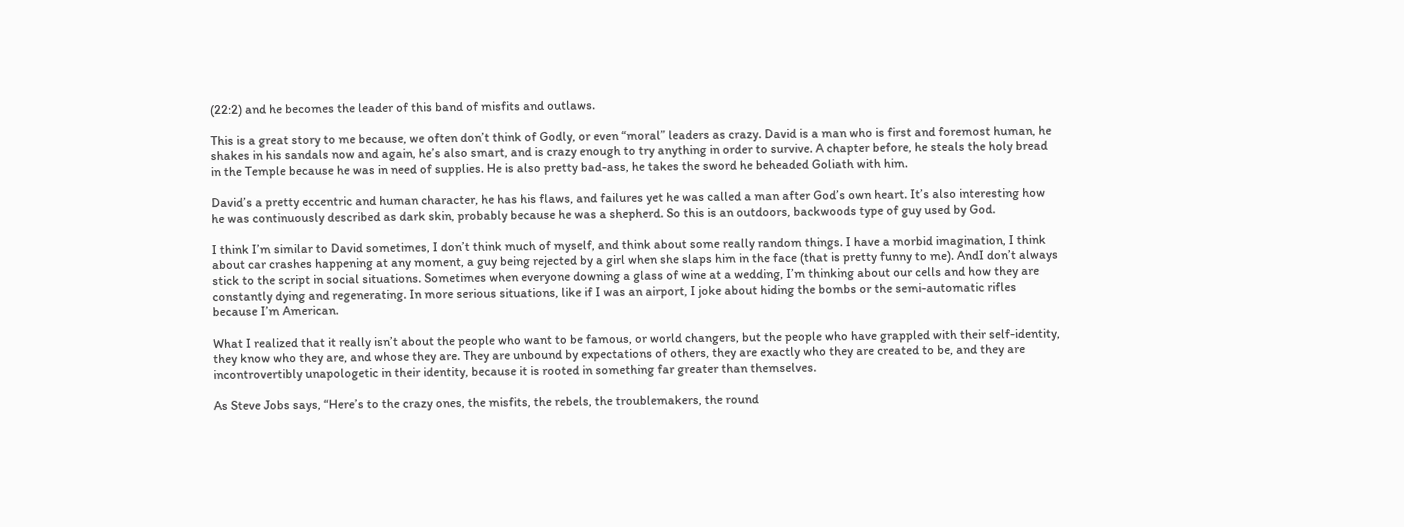(22:2) and he becomes the leader of this band of misfits and outlaws.

This is a great story to me because, we often don’t think of Godly, or even “moral” leaders as crazy. David is a man who is first and foremost human, he shakes in his sandals now and again, he’s also smart, and is crazy enough to try anything in order to survive. A chapter before, he steals the holy bread in the Temple because he was in need of supplies. He is also pretty bad-ass, he takes the sword he beheaded Goliath with him.

David’s a pretty eccentric and human character, he has his flaws, and failures yet he was called a man after God’s own heart. It’s also interesting how he was continuously described as dark skin, probably because he was a shepherd. So this is an outdoors, backwoods type of guy used by God.

I think I’m similar to David sometimes, I don’t think much of myself, and think about some really random things. I have a morbid imagination, I think about car crashes happening at any moment, a guy being rejected by a girl when she slaps him in the face (that is pretty funny to me). AndI don’t always stick to the script in social situations. Sometimes when everyone downing a glass of wine at a wedding, I’m thinking about our cells and how they are constantly dying and regenerating. In more serious situations, like if I was an airport, I joke about hiding the bombs or the semi-automatic rifles because I’m American.

What I realized that it really isn’t about the people who want to be famous, or world changers, but the people who have grappled with their self-identity, they know who they are, and whose they are. They are unbound by expectations of others, they are exactly who they are created to be, and they are incontrovertibly unapologetic in their identity, because it is rooted in something far greater than themselves.

As Steve Jobs says, “Here’s to the crazy ones, the misfits, the rebels, the troublemakers, the round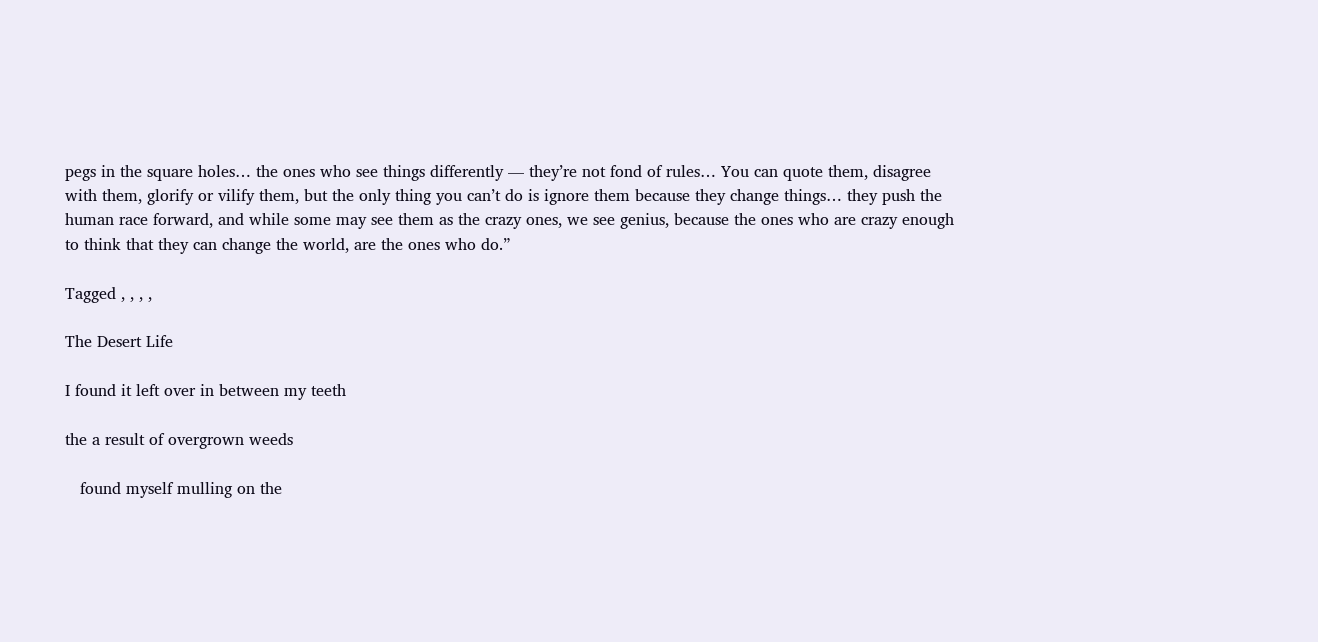pegs in the square holes… the ones who see things differently — they’re not fond of rules… You can quote them, disagree with them, glorify or vilify them, but the only thing you can’t do is ignore them because they change things… they push the human race forward, and while some may see them as the crazy ones, we see genius, because the ones who are crazy enough to think that they can change the world, are the ones who do.”

Tagged , , , ,

The Desert Life

I found it left over in between my teeth

the a result of overgrown weeds

   found myself mulling on the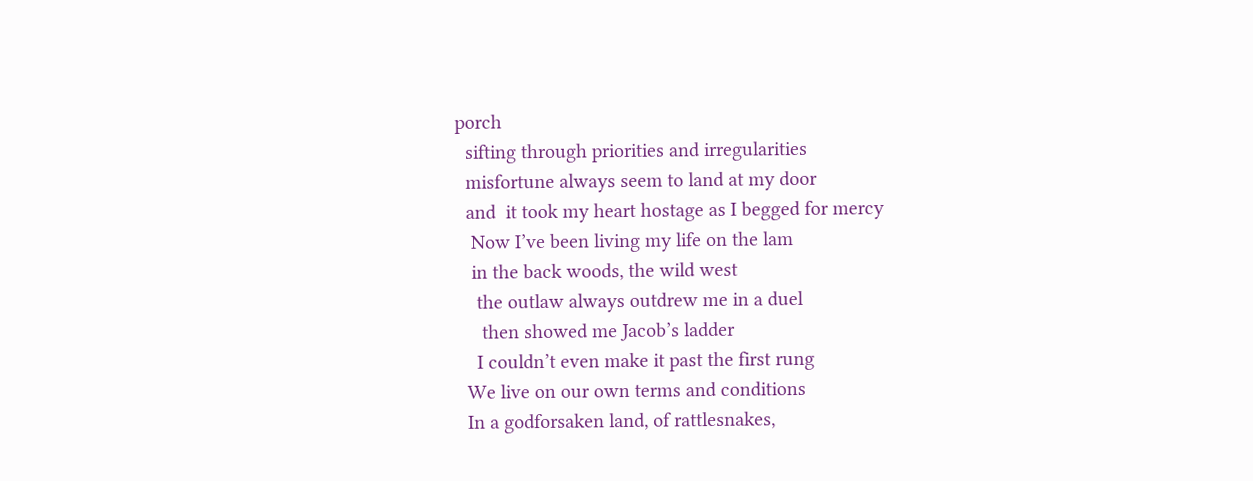porch
  sifting through priorities and irregularities
  misfortune always seem to land at my door
  and  it took my heart hostage as I begged for mercy
   Now I’ve been living my life on the lam
   in the back woods, the wild west
    the outlaw always outdrew me in a duel
     then showed me Jacob’s ladder
    I couldn’t even make it past the first rung
  We live on our own terms and conditions
  In a godforsaken land, of rattlesnakes,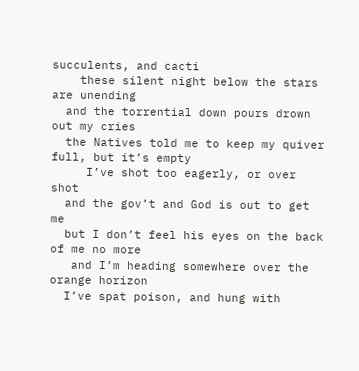succulents, and cacti
    these silent night below the stars are unending
  and the torrential down pours drown out my cries
  the Natives told me to keep my quiver full, but it’s empty
     I’ve shot too eagerly, or over shot
  and the gov’t and God is out to get me
  but I don’t feel his eyes on the back of me no more
   and I’m heading somewhere over the orange horizon
  I’ve spat poison, and hung with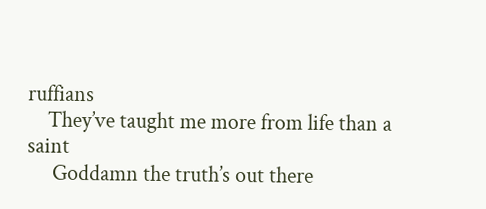ruffians
    They’ve taught me more from life than a saint
     Goddamn the truth’s out there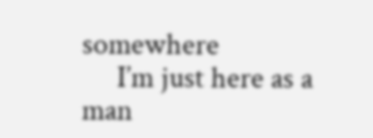somewhere
     I’m just here as a man